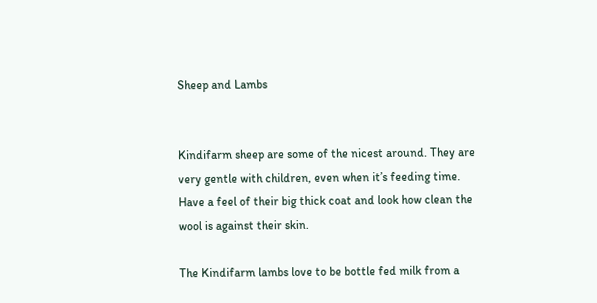Sheep and Lambs


Kindifarm sheep are some of the nicest around. They are very gentle with children, even when it’s feeding time. Have a feel of their big thick coat and look how clean the wool is against their skin.

The Kindifarm lambs love to be bottle fed milk from a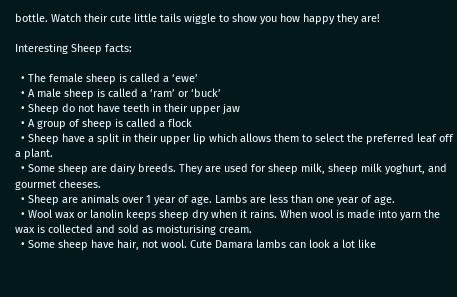bottle. Watch their cute little tails wiggle to show you how happy they are!

Interesting Sheep facts:

  • The female sheep is called a ‘ewe’
  • A male sheep is called a ‘ram’ or ‘buck’
  • Sheep do not have teeth in their upper jaw
  • A group of sheep is called a flock
  • Sheep have a split in their upper lip which allows them to select the preferred leaf off a plant.
  • Some sheep are dairy breeds. They are used for sheep milk, sheep milk yoghurt, and gourmet cheeses.
  • Sheep are animals over 1 year of age. Lambs are less than one year of age.
  • Wool wax or lanolin keeps sheep dry when it rains. When wool is made into yarn the wax is collected and sold as moisturising cream.
  • Some sheep have hair, not wool. Cute Damara lambs can look a lot like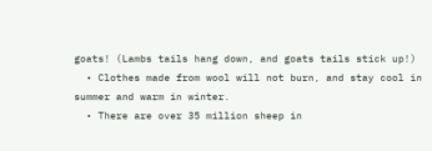goats! (Lambs tails hang down, and goats tails stick up!)
  • Clothes made from wool will not burn, and stay cool in summer and warm in winter.
  • There are over 35 million sheep in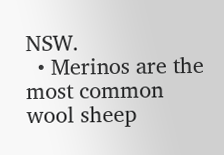NSW.
  • Merinos are the most common wool sheep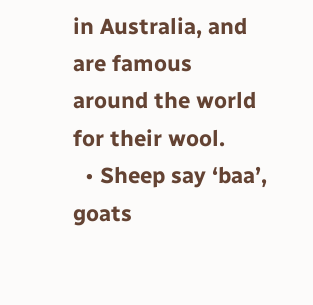in Australia, and are famous around the world for their wool.
  • Sheep say ‘baa’, goats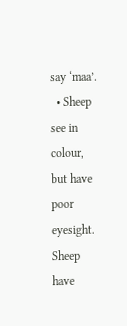say ‘maa’.
  • Sheep see in colour, but have poor eyesight. Sheep have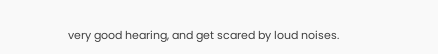very good hearing, and get scared by loud noises.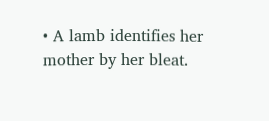• A lamb identifies her mother by her bleat.